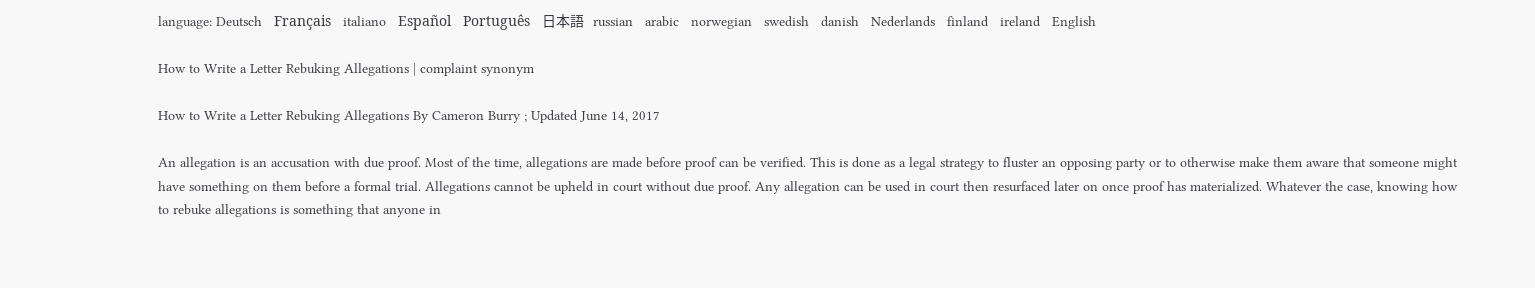language: Deutsch   Français   italiano   Español   Português   日本語   russian   arabic   norwegian   swedish   danish   Nederlands   finland   ireland   English

How to Write a Letter Rebuking Allegations | complaint synonym

How to Write a Letter Rebuking Allegations By Cameron Burry ; Updated June 14, 2017

An allegation is an accusation with due proof. Most of the time, allegations are made before proof can be verified. This is done as a legal strategy to fluster an opposing party or to otherwise make them aware that someone might have something on them before a formal trial. Allegations cannot be upheld in court without due proof. Any allegation can be used in court then resurfaced later on once proof has materialized. Whatever the case, knowing how to rebuke allegations is something that anyone in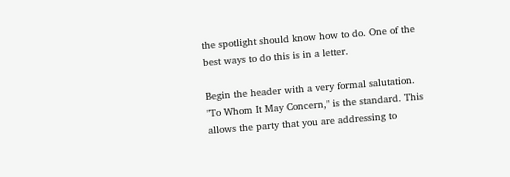the spotlight should know how to do. One of the best ways to do this is in a letter.

Begin the header with a very formal salutation. "To Whom It May Concern," is the standard. This allows the party that you are addressing to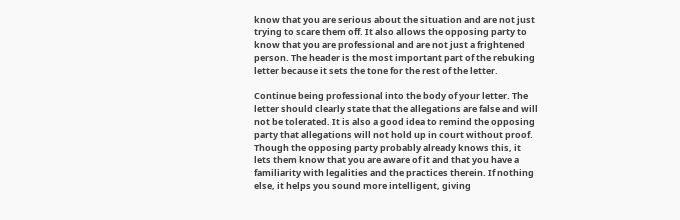know that you are serious about the situation and are not just trying to scare them off. It also allows the opposing party to know that you are professional and are not just a frightened person. The header is the most important part of the rebuking letter because it sets the tone for the rest of the letter.

Continue being professional into the body of your letter. The letter should clearly state that the allegations are false and will not be tolerated. It is also a good idea to remind the opposing party that allegations will not hold up in court without proof. Though the opposing party probably already knows this, it lets them know that you are aware of it and that you have a familiarity with legalities and the practices therein. If nothing else, it helps you sound more intelligent, giving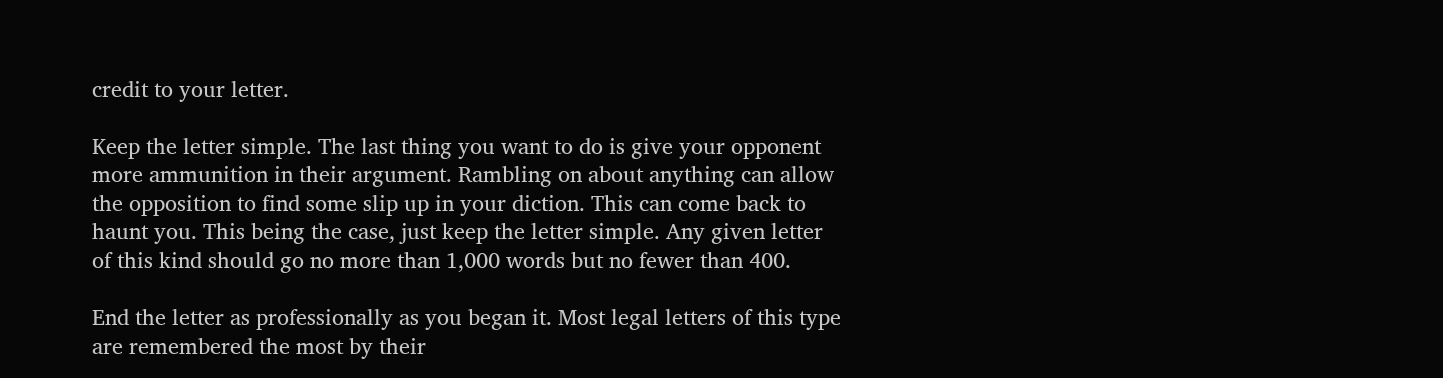credit to your letter.

Keep the letter simple. The last thing you want to do is give your opponent more ammunition in their argument. Rambling on about anything can allow the opposition to find some slip up in your diction. This can come back to haunt you. This being the case, just keep the letter simple. Any given letter of this kind should go no more than 1,000 words but no fewer than 400.

End the letter as professionally as you began it. Most legal letters of this type are remembered the most by their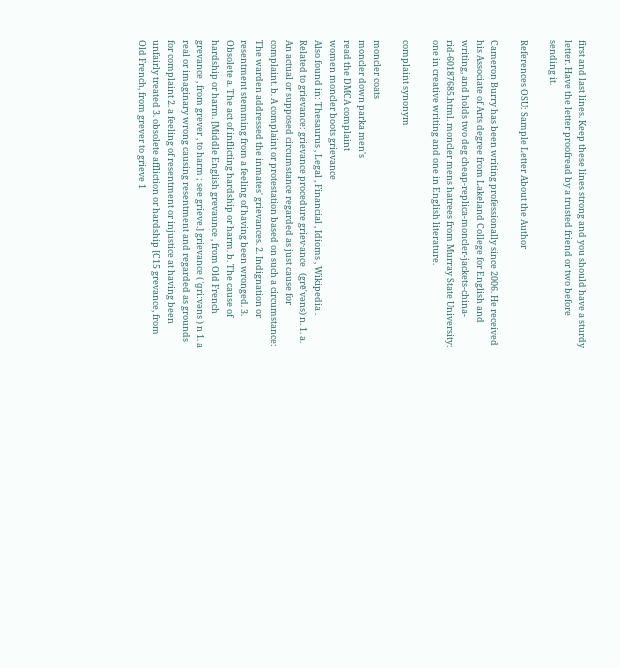first and last lines. Keep these lines strong and you should have a sturdy letter. Have the letter proofread by a trusted friend or two before sending it.

References OSU: Sample Letter About the Author

Cameron Burry has been writing professionally since 2006. He received his Associate of Arts degree from Lakeland College for English and writing, and holds two deg cheap-replica-moncler-jackets-china-rid-60187685.html. moncler mens hatrees from Murray State University: one in creative writing and one in English literature.

complaint synonym

moncler coats
moncler down parka men's
read the DMCA complaint
women moncler boots grievance
Also found in: Thesaurus , Legal , Financial , Idioms , Wikipedia .
Related to grievance: grievance procedure griev·ance   (grē′vəns) n. 1. a. An actual or supposed circumstance regarded as just cause for complaint. b. A complaint or protestation based on such a circumstance: The warden addressed the inmates' grievances. 2. Indignation or resentment stemming from a feeling of having been wronged. 3. Obsolete a. The act of inflicting hardship or harm. b. The cause of hardship or harm. [Middle English grevaunce , from Old French grevance , from grever , to harm ; see grieve.] grievance ( ˈɡriːvəns ) n 1. a real or imaginary wrong causing resentment and regarded as grounds for complaint 2. a feeling of resentment or injustice at having been unfairly treated 3. obsolete affliction or hardship [C15 grevance, from Old French, from grever to grieve 1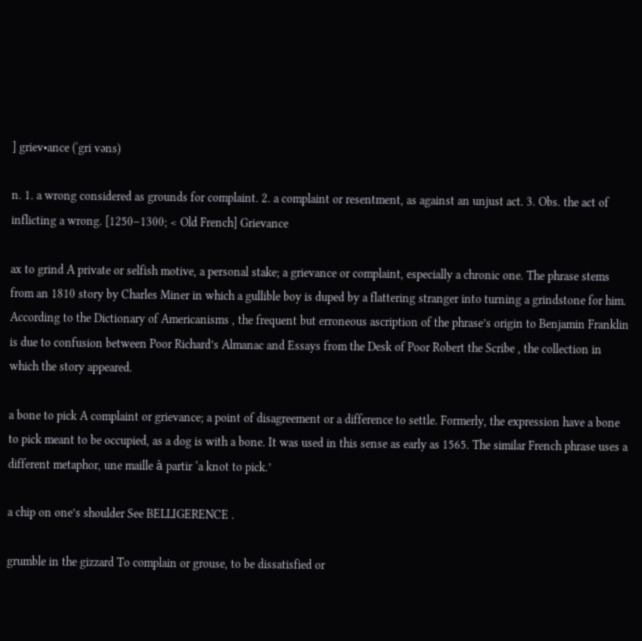] griev•ance (ˈgri vəns)

n. 1. a wrong considered as grounds for complaint. 2. a complaint or resentment, as against an unjust act. 3. Obs. the act of inflicting a wrong. [1250–1300; < Old French] Grievance

ax to grind A private or selfish motive, a personal stake; a grievance or complaint, especially a chronic one. The phrase stems from an 1810 story by Charles Miner in which a gullible boy is duped by a flattering stranger into turning a grindstone for him. According to the Dictionary of Americanisms , the frequent but erroneous ascription of the phrase’s origin to Benjamin Franklin is due to confusion between Poor Richard’s Almanac and Essays from the Desk of Poor Robert the Scribe , the collection in which the story appeared.

a bone to pick A complaint or grievance; a point of disagreement or a difference to settle. Formerly, the expression have a bone to pick meant to be occupied, as a dog is with a bone. It was used in this sense as early as 1565. The similar French phrase uses a different metaphor, une maille à partir ‘a knot to pick.’

a chip on one’s shoulder See BELLIGERENCE .

grumble in the gizzard To complain or grouse, to be dissatisfied or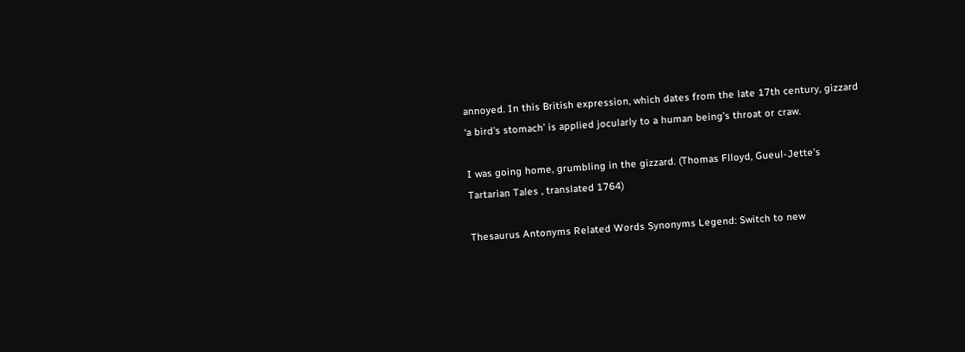annoyed. In this British expression, which dates from the late 17th century, gizzard ‘a bird’s stomach’ is applied jocularly to a human being’s throat or craw.

I was going home, grumbling in the gizzard. (Thomas Flloyd, Gueul-Jette’s Tartarian Tales , translated 1764)

Thesaurus Antonyms Related Words Synonyms Legend: Switch to new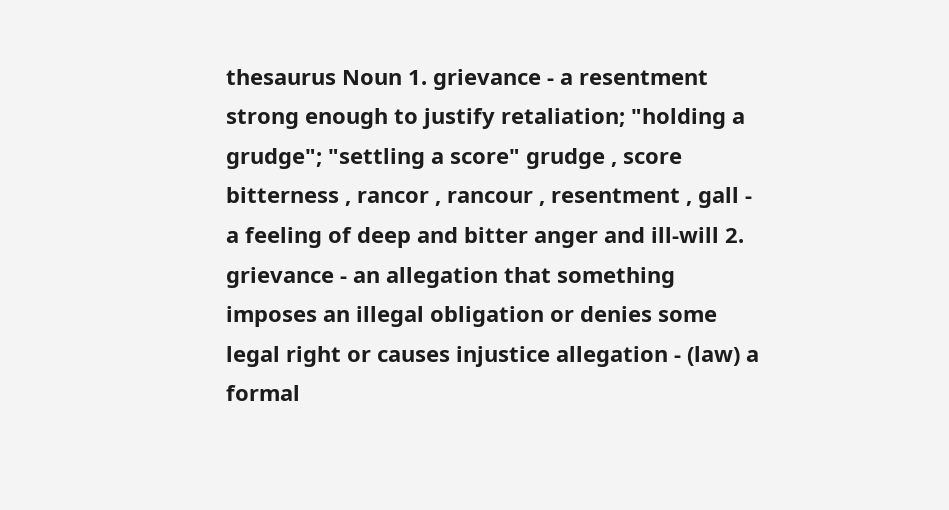thesaurus Noun 1. grievance - a resentment strong enough to justify retaliation; "holding a grudge"; "settling a score" grudge , score bitterness , rancor , rancour , resentment , gall - a feeling of deep and bitter anger and ill-will 2. grievance - an allegation that something imposes an illegal obligation or denies some legal right or causes injustice allegation - (law) a formal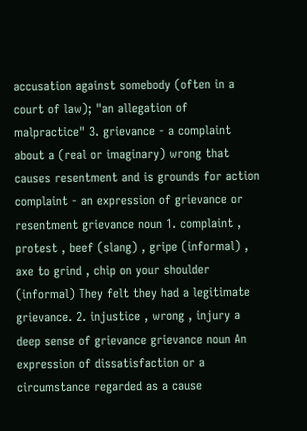accusation against somebody (often in a court of law); "an allegation of malpractice" 3. grievance - a complaint about a (real or imaginary) wrong that causes resentment and is grounds for action complaint - an expression of grievance or resentment grievance noun 1. complaint , protest , beef (slang) , gripe (informal) , axe to grind , chip on your shoulder (informal) They felt they had a legitimate grievance. 2. injustice , wrong , injury a deep sense of grievance grievance noun An expression of dissatisfaction or a circumstance regarded as a cause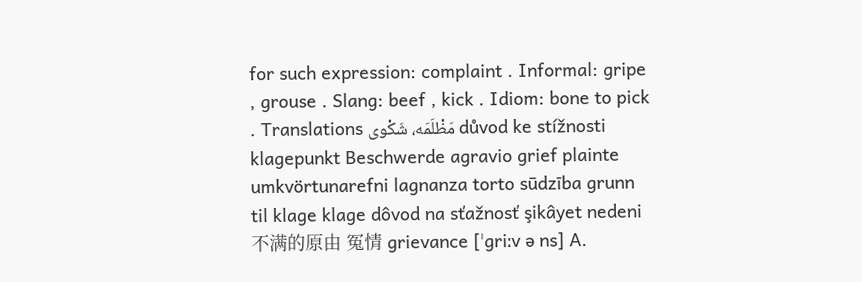for such expression: complaint . Informal: gripe , grouse . Slang: beef , kick . Idiom: bone to pick . Translations مَظْلَمَه، شَكْوى důvod ke stížnosti klagepunkt Beschwerde agravio grief plainte umkvörtunarefni lagnanza torto sūdzība grunn til klage klage dôvod na sťažnosť şikâyet nedeni 不满的原由 冤情 grievance [ˈgriːv ə ns] A.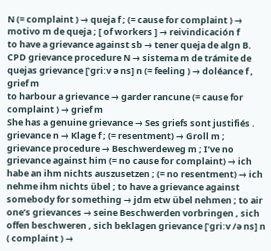N (= complaint ) → queja f ; (= cause for complaint ) → motivo m de queja ; [ of workers ] → reivindicación f
to have a grievance against sb → tener queja de algn B. CPD grievance procedure N → sistema m de trámite de quejas grievance [ˈgriːv ə ns] n (= feeling ) → doléance f , grief m
to harbour a grievance → garder rancune (= cause for complaint ) → grief m
She has a genuine grievance → Ses griefs sont justifiés . grievance n → Klage f ; (= resentment) → Groll m ; grievance procedure → Beschwerdeweg m ; I’ve no grievance against him (= no cause for complaint) → ich habe an ihm nichts auszusetzen ; (= no resentment) → ich nehme ihm nichts übel ; to have a grievance against somebody for something → jdm etw übel nehmen ; to air one’s grievances → seine Beschwerden vorbringen , sich offen beschweren , sich beklagen grievance [ˈgriːv /ə ns] n ( complaint ) →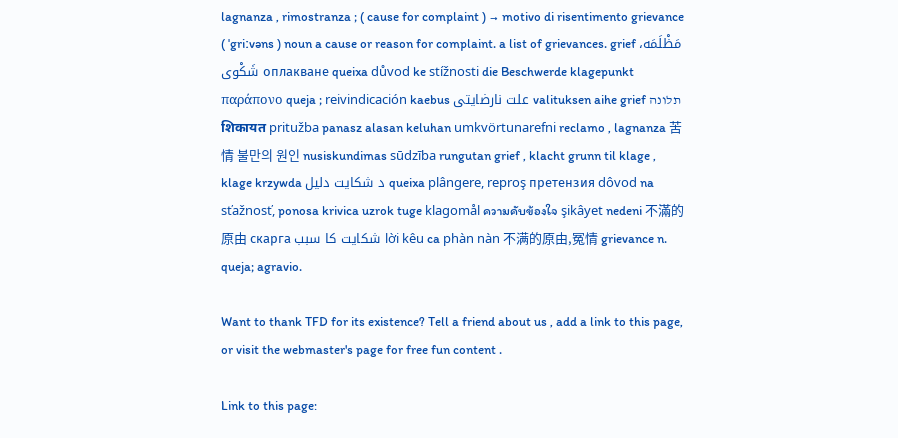lagnanza , rimostranza ; ( cause for complaint ) → motivo di risentimento grievance ( ˈgriːvəns ) noun a cause or reason for complaint. a list of grievances. grief مَظْلَمَه، شَكْوى оплакване queixa důvod ke stížnosti die Beschwerde klagepunkt παράπονο queja ; reivindicación kaebus علت نارضایتی valituksen aihe grief תלונה शिकायत pritužba panasz alasan keluhan umkvörtunarefni reclamo , lagnanza 苦情 불만의 원인 nusiskundimas sūdzība rungutan grief , klacht grunn til klage , klage krzywda د شکایت دلیل queixa plângere, reproş претензия dôvod na sťažnosť, ponosa krivica uzrok tuge klagomål ความคับข้องใจ şikâyet nedeni 不滿的原由 скарга شکایت کا سبب lời kêu ca phàn nàn 不满的原由,冤情 grievance n. queja; agravio.

Want to thank TFD for its existence? Tell a friend about us , add a link to this page, or visit the webmaster's page for free fun content .

Link to this page: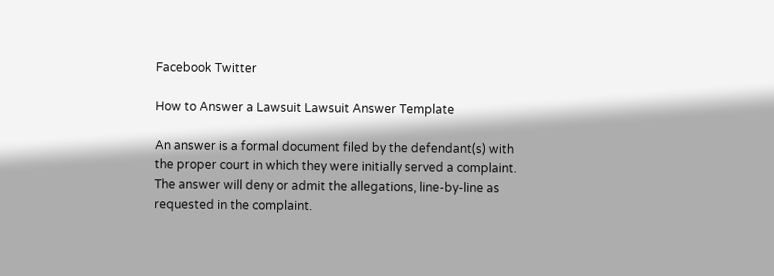Facebook Twitter

How to Answer a Lawsuit Lawsuit Answer Template

An answer is a formal document filed by the defendant(s) with the proper court in which they were initially served a complaint. The answer will deny or admit the allegations, line-by-line as requested in the complaint.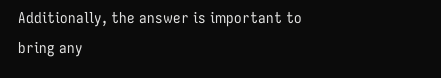Additionally, the answer is important to bring any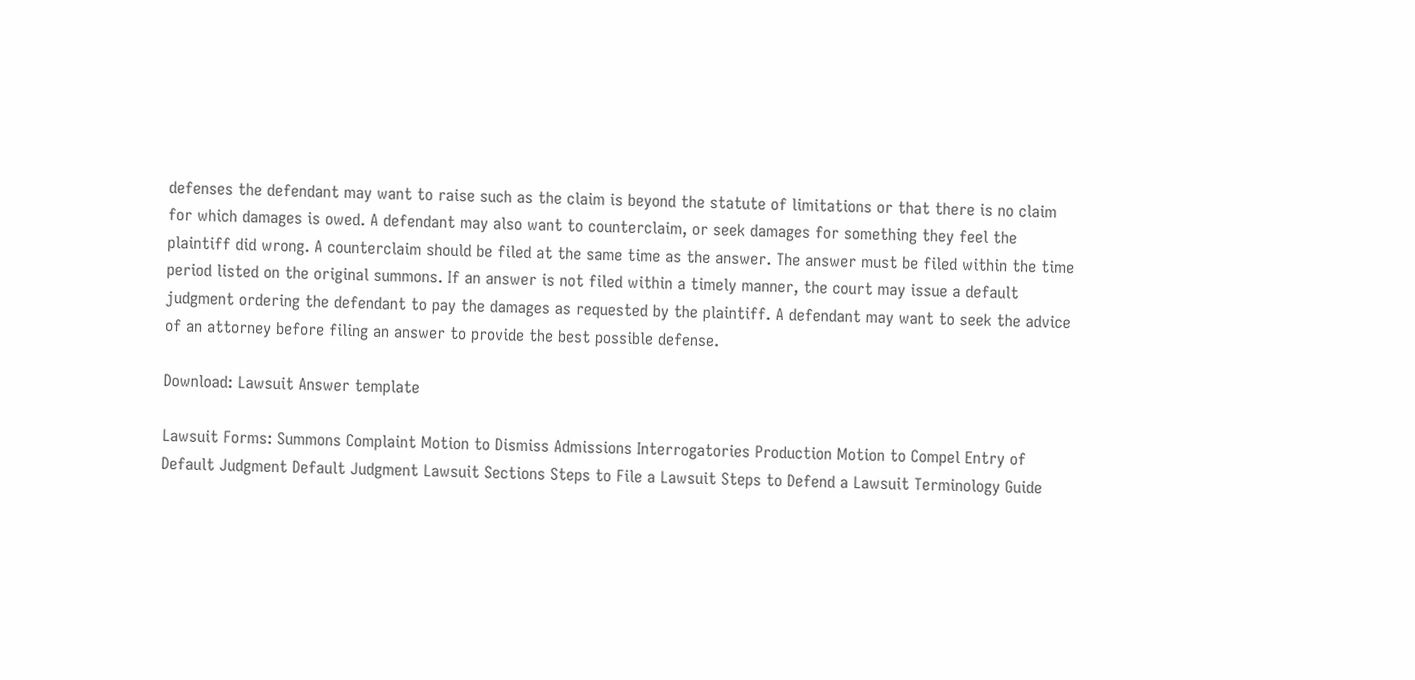defenses the defendant may want to raise such as the claim is beyond the statute of limitations or that there is no claim for which damages is owed. A defendant may also want to counterclaim, or seek damages for something they feel the plaintiff did wrong. A counterclaim should be filed at the same time as the answer. The answer must be filed within the time period listed on the original summons. If an answer is not filed within a timely manner, the court may issue a default judgment ordering the defendant to pay the damages as requested by the plaintiff. A defendant may want to seek the advice of an attorney before filing an answer to provide the best possible defense.

Download: Lawsuit Answer template

Lawsuit Forms: Summons Complaint Motion to Dismiss Admissions Interrogatories Production Motion to Compel Entry of Default Judgment Default Judgment Lawsuit Sections Steps to File a Lawsuit Steps to Defend a Lawsuit Terminology Guide